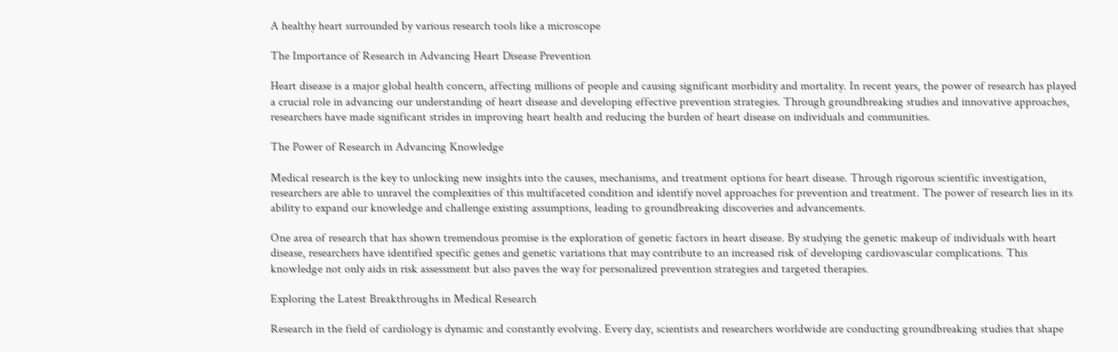A healthy heart surrounded by various research tools like a microscope

The Importance of Research in Advancing Heart Disease Prevention

Heart disease is a major global health concern, affecting millions of people and causing significant morbidity and mortality. In recent years, the power of research has played a crucial role in advancing our understanding of heart disease and developing effective prevention strategies. Through groundbreaking studies and innovative approaches, researchers have made significant strides in improving heart health and reducing the burden of heart disease on individuals and communities.

The Power of Research in Advancing Knowledge

Medical research is the key to unlocking new insights into the causes, mechanisms, and treatment options for heart disease. Through rigorous scientific investigation, researchers are able to unravel the complexities of this multifaceted condition and identify novel approaches for prevention and treatment. The power of research lies in its ability to expand our knowledge and challenge existing assumptions, leading to groundbreaking discoveries and advancements.

One area of research that has shown tremendous promise is the exploration of genetic factors in heart disease. By studying the genetic makeup of individuals with heart disease, researchers have identified specific genes and genetic variations that may contribute to an increased risk of developing cardiovascular complications. This knowledge not only aids in risk assessment but also paves the way for personalized prevention strategies and targeted therapies.

Exploring the Latest Breakthroughs in Medical Research

Research in the field of cardiology is dynamic and constantly evolving. Every day, scientists and researchers worldwide are conducting groundbreaking studies that shape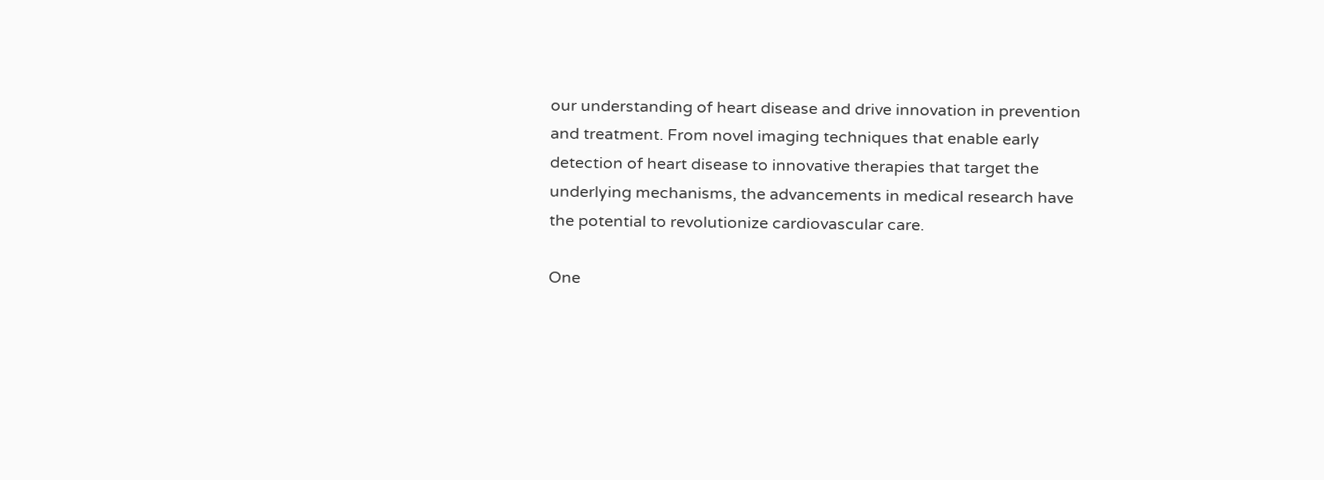our understanding of heart disease and drive innovation in prevention and treatment. From novel imaging techniques that enable early detection of heart disease to innovative therapies that target the underlying mechanisms, the advancements in medical research have the potential to revolutionize cardiovascular care.

One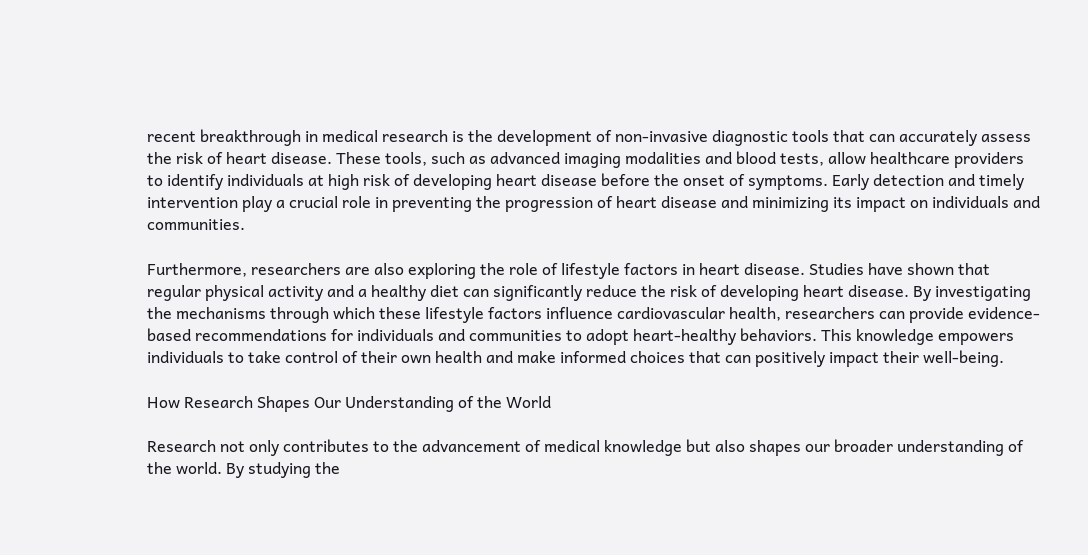recent breakthrough in medical research is the development of non-invasive diagnostic tools that can accurately assess the risk of heart disease. These tools, such as advanced imaging modalities and blood tests, allow healthcare providers to identify individuals at high risk of developing heart disease before the onset of symptoms. Early detection and timely intervention play a crucial role in preventing the progression of heart disease and minimizing its impact on individuals and communities.

Furthermore, researchers are also exploring the role of lifestyle factors in heart disease. Studies have shown that regular physical activity and a healthy diet can significantly reduce the risk of developing heart disease. By investigating the mechanisms through which these lifestyle factors influence cardiovascular health, researchers can provide evidence-based recommendations for individuals and communities to adopt heart-healthy behaviors. This knowledge empowers individuals to take control of their own health and make informed choices that can positively impact their well-being.

How Research Shapes Our Understanding of the World

Research not only contributes to the advancement of medical knowledge but also shapes our broader understanding of the world. By studying the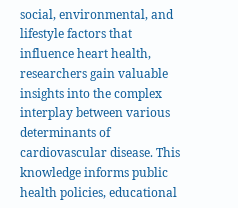social, environmental, and lifestyle factors that influence heart health, researchers gain valuable insights into the complex interplay between various determinants of cardiovascular disease. This knowledge informs public health policies, educational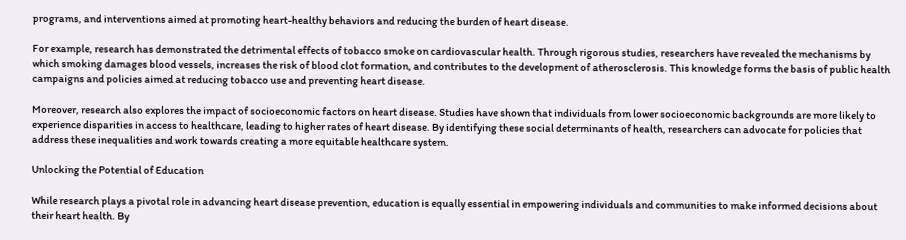programs, and interventions aimed at promoting heart-healthy behaviors and reducing the burden of heart disease.

For example, research has demonstrated the detrimental effects of tobacco smoke on cardiovascular health. Through rigorous studies, researchers have revealed the mechanisms by which smoking damages blood vessels, increases the risk of blood clot formation, and contributes to the development of atherosclerosis. This knowledge forms the basis of public health campaigns and policies aimed at reducing tobacco use and preventing heart disease.

Moreover, research also explores the impact of socioeconomic factors on heart disease. Studies have shown that individuals from lower socioeconomic backgrounds are more likely to experience disparities in access to healthcare, leading to higher rates of heart disease. By identifying these social determinants of health, researchers can advocate for policies that address these inequalities and work towards creating a more equitable healthcare system.

Unlocking the Potential of Education

While research plays a pivotal role in advancing heart disease prevention, education is equally essential in empowering individuals and communities to make informed decisions about their heart health. By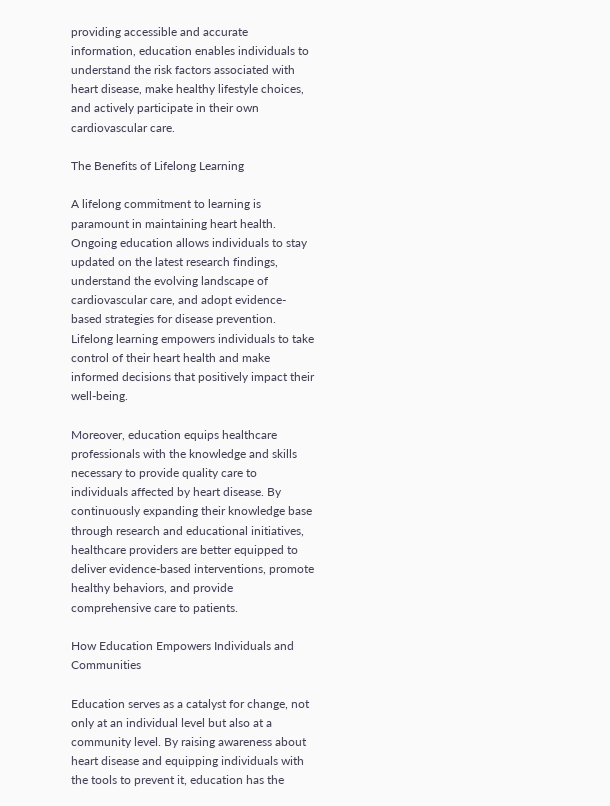providing accessible and accurate information, education enables individuals to understand the risk factors associated with heart disease, make healthy lifestyle choices, and actively participate in their own cardiovascular care.

The Benefits of Lifelong Learning

A lifelong commitment to learning is paramount in maintaining heart health. Ongoing education allows individuals to stay updated on the latest research findings, understand the evolving landscape of cardiovascular care, and adopt evidence-based strategies for disease prevention. Lifelong learning empowers individuals to take control of their heart health and make informed decisions that positively impact their well-being.

Moreover, education equips healthcare professionals with the knowledge and skills necessary to provide quality care to individuals affected by heart disease. By continuously expanding their knowledge base through research and educational initiatives, healthcare providers are better equipped to deliver evidence-based interventions, promote healthy behaviors, and provide comprehensive care to patients.

How Education Empowers Individuals and Communities

Education serves as a catalyst for change, not only at an individual level but also at a community level. By raising awareness about heart disease and equipping individuals with the tools to prevent it, education has the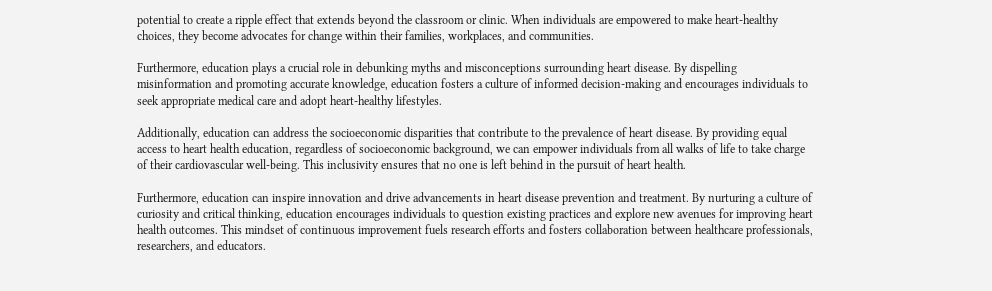potential to create a ripple effect that extends beyond the classroom or clinic. When individuals are empowered to make heart-healthy choices, they become advocates for change within their families, workplaces, and communities.

Furthermore, education plays a crucial role in debunking myths and misconceptions surrounding heart disease. By dispelling misinformation and promoting accurate knowledge, education fosters a culture of informed decision-making and encourages individuals to seek appropriate medical care and adopt heart-healthy lifestyles.

Additionally, education can address the socioeconomic disparities that contribute to the prevalence of heart disease. By providing equal access to heart health education, regardless of socioeconomic background, we can empower individuals from all walks of life to take charge of their cardiovascular well-being. This inclusivity ensures that no one is left behind in the pursuit of heart health.

Furthermore, education can inspire innovation and drive advancements in heart disease prevention and treatment. By nurturing a culture of curiosity and critical thinking, education encourages individuals to question existing practices and explore new avenues for improving heart health outcomes. This mindset of continuous improvement fuels research efforts and fosters collaboration between healthcare professionals, researchers, and educators.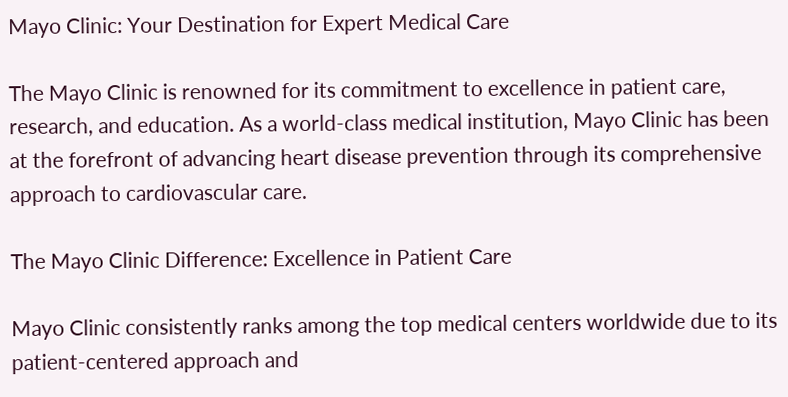Mayo Clinic: Your Destination for Expert Medical Care

The Mayo Clinic is renowned for its commitment to excellence in patient care, research, and education. As a world-class medical institution, Mayo Clinic has been at the forefront of advancing heart disease prevention through its comprehensive approach to cardiovascular care.

The Mayo Clinic Difference: Excellence in Patient Care

Mayo Clinic consistently ranks among the top medical centers worldwide due to its patient-centered approach and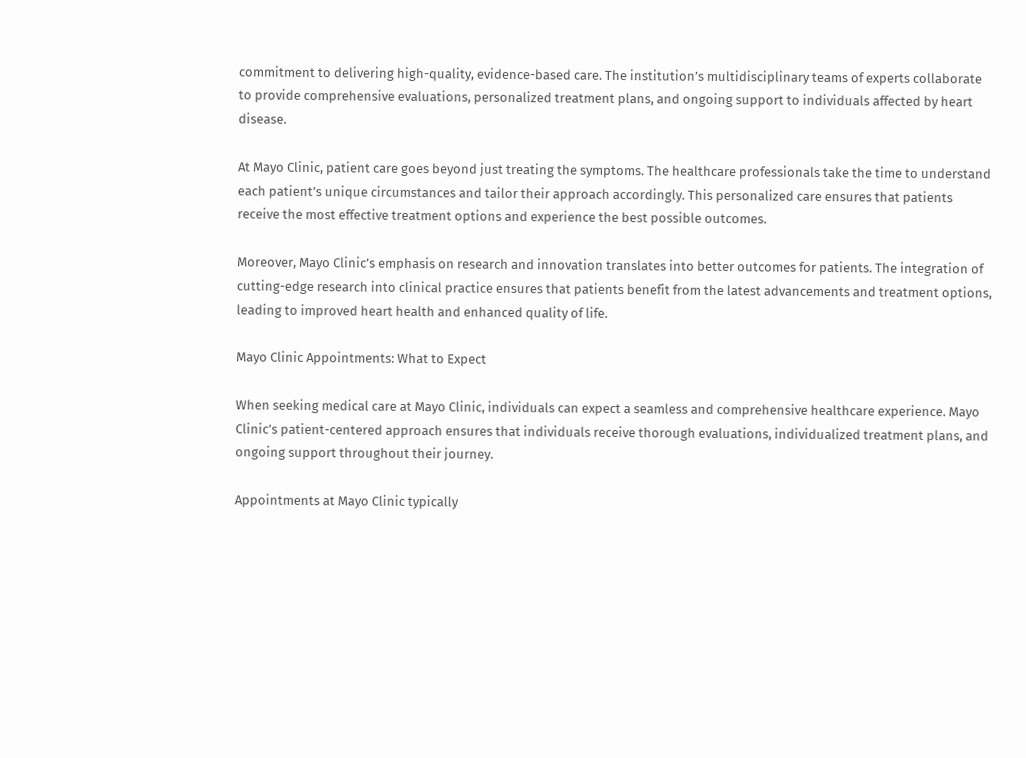commitment to delivering high-quality, evidence-based care. The institution’s multidisciplinary teams of experts collaborate to provide comprehensive evaluations, personalized treatment plans, and ongoing support to individuals affected by heart disease.

At Mayo Clinic, patient care goes beyond just treating the symptoms. The healthcare professionals take the time to understand each patient’s unique circumstances and tailor their approach accordingly. This personalized care ensures that patients receive the most effective treatment options and experience the best possible outcomes.

Moreover, Mayo Clinic’s emphasis on research and innovation translates into better outcomes for patients. The integration of cutting-edge research into clinical practice ensures that patients benefit from the latest advancements and treatment options, leading to improved heart health and enhanced quality of life.

Mayo Clinic Appointments: What to Expect

When seeking medical care at Mayo Clinic, individuals can expect a seamless and comprehensive healthcare experience. Mayo Clinic’s patient-centered approach ensures that individuals receive thorough evaluations, individualized treatment plans, and ongoing support throughout their journey.

Appointments at Mayo Clinic typically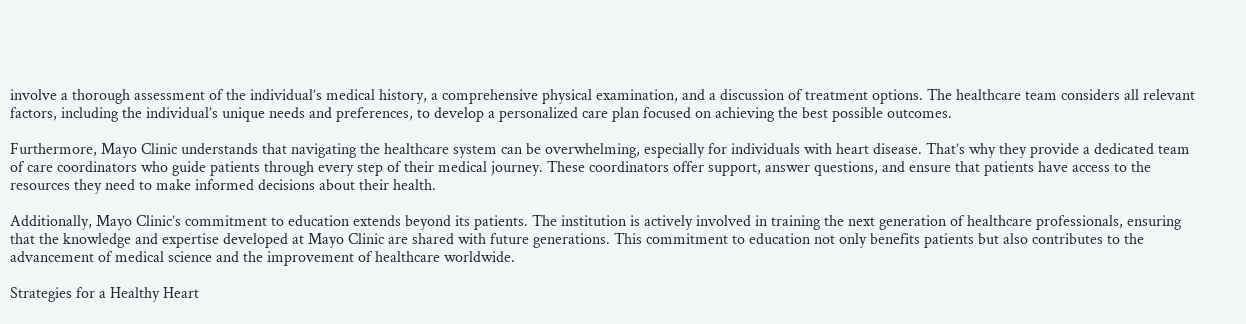involve a thorough assessment of the individual’s medical history, a comprehensive physical examination, and a discussion of treatment options. The healthcare team considers all relevant factors, including the individual’s unique needs and preferences, to develop a personalized care plan focused on achieving the best possible outcomes.

Furthermore, Mayo Clinic understands that navigating the healthcare system can be overwhelming, especially for individuals with heart disease. That’s why they provide a dedicated team of care coordinators who guide patients through every step of their medical journey. These coordinators offer support, answer questions, and ensure that patients have access to the resources they need to make informed decisions about their health.

Additionally, Mayo Clinic’s commitment to education extends beyond its patients. The institution is actively involved in training the next generation of healthcare professionals, ensuring that the knowledge and expertise developed at Mayo Clinic are shared with future generations. This commitment to education not only benefits patients but also contributes to the advancement of medical science and the improvement of healthcare worldwide.

Strategies for a Healthy Heart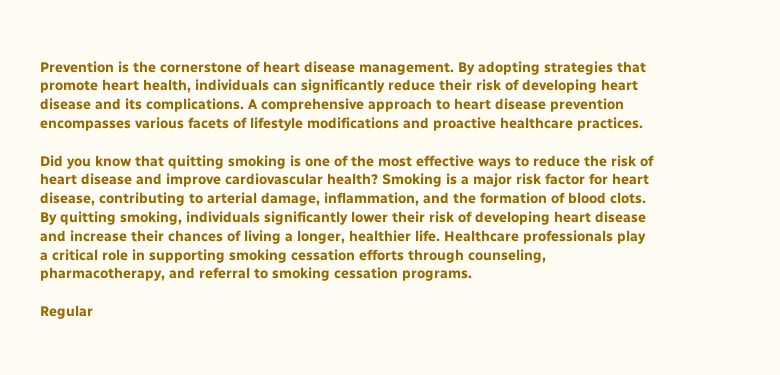Prevention is the cornerstone of heart disease management. By adopting strategies that promote heart health, individuals can significantly reduce their risk of developing heart disease and its complications. A comprehensive approach to heart disease prevention encompasses various facets of lifestyle modifications and proactive healthcare practices.

Did you know that quitting smoking is one of the most effective ways to reduce the risk of heart disease and improve cardiovascular health? Smoking is a major risk factor for heart disease, contributing to arterial damage, inflammation, and the formation of blood clots. By quitting smoking, individuals significantly lower their risk of developing heart disease and increase their chances of living a longer, healthier life. Healthcare professionals play a critical role in supporting smoking cessation efforts through counseling, pharmacotherapy, and referral to smoking cessation programs.

Regular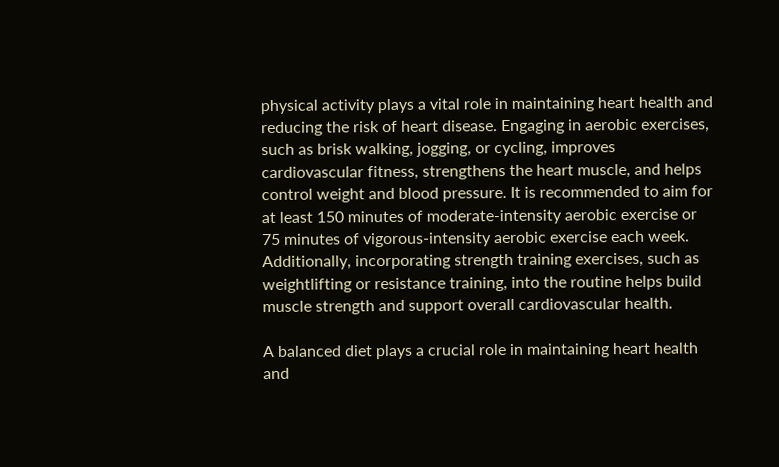physical activity plays a vital role in maintaining heart health and reducing the risk of heart disease. Engaging in aerobic exercises, such as brisk walking, jogging, or cycling, improves cardiovascular fitness, strengthens the heart muscle, and helps control weight and blood pressure. It is recommended to aim for at least 150 minutes of moderate-intensity aerobic exercise or 75 minutes of vigorous-intensity aerobic exercise each week. Additionally, incorporating strength training exercises, such as weightlifting or resistance training, into the routine helps build muscle strength and support overall cardiovascular health.

A balanced diet plays a crucial role in maintaining heart health and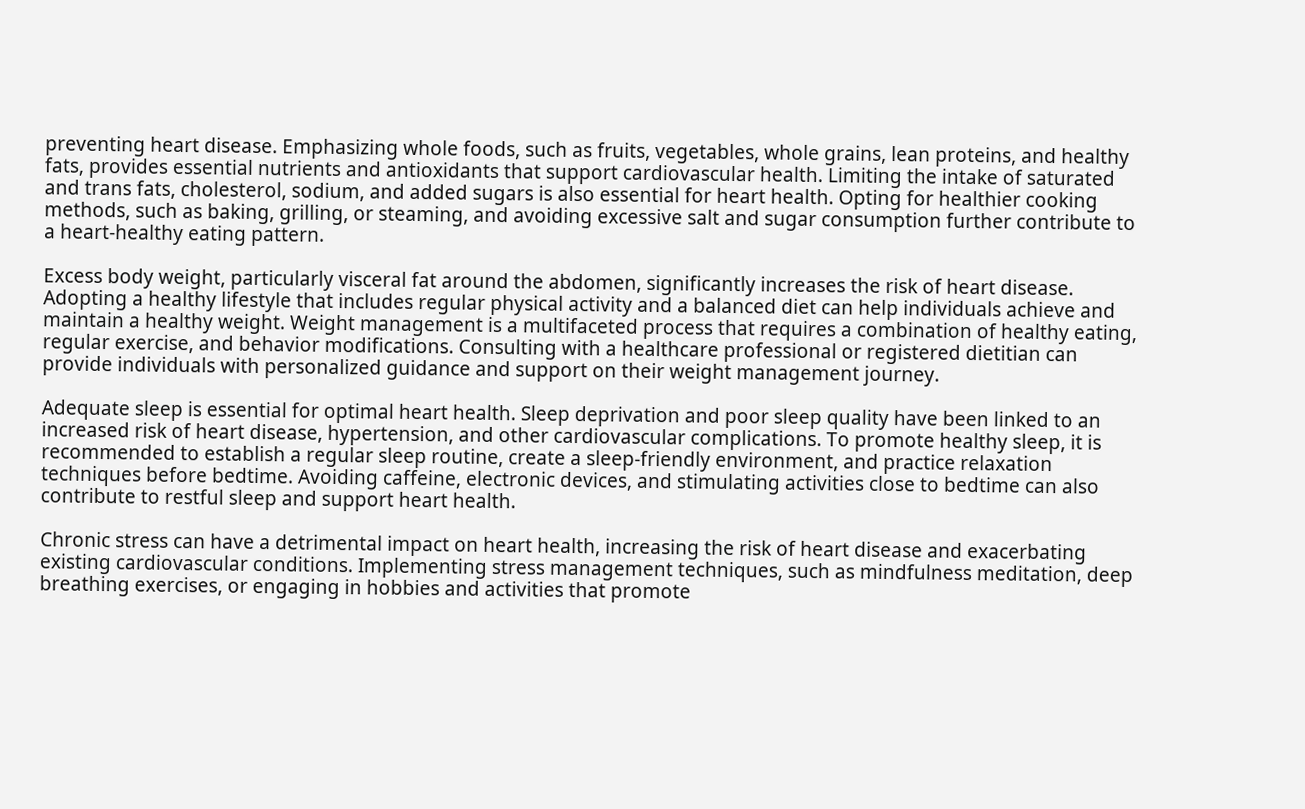preventing heart disease. Emphasizing whole foods, such as fruits, vegetables, whole grains, lean proteins, and healthy fats, provides essential nutrients and antioxidants that support cardiovascular health. Limiting the intake of saturated and trans fats, cholesterol, sodium, and added sugars is also essential for heart health. Opting for healthier cooking methods, such as baking, grilling, or steaming, and avoiding excessive salt and sugar consumption further contribute to a heart-healthy eating pattern.

Excess body weight, particularly visceral fat around the abdomen, significantly increases the risk of heart disease. Adopting a healthy lifestyle that includes regular physical activity and a balanced diet can help individuals achieve and maintain a healthy weight. Weight management is a multifaceted process that requires a combination of healthy eating, regular exercise, and behavior modifications. Consulting with a healthcare professional or registered dietitian can provide individuals with personalized guidance and support on their weight management journey.

Adequate sleep is essential for optimal heart health. Sleep deprivation and poor sleep quality have been linked to an increased risk of heart disease, hypertension, and other cardiovascular complications. To promote healthy sleep, it is recommended to establish a regular sleep routine, create a sleep-friendly environment, and practice relaxation techniques before bedtime. Avoiding caffeine, electronic devices, and stimulating activities close to bedtime can also contribute to restful sleep and support heart health.

Chronic stress can have a detrimental impact on heart health, increasing the risk of heart disease and exacerbating existing cardiovascular conditions. Implementing stress management techniques, such as mindfulness meditation, deep breathing exercises, or engaging in hobbies and activities that promote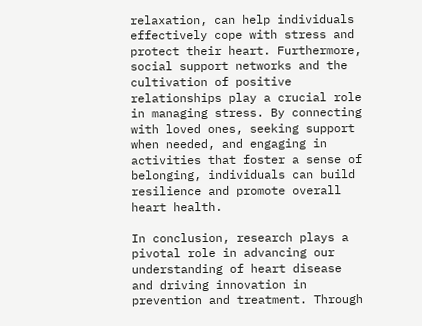relaxation, can help individuals effectively cope with stress and protect their heart. Furthermore, social support networks and the cultivation of positive relationships play a crucial role in managing stress. By connecting with loved ones, seeking support when needed, and engaging in activities that foster a sense of belonging, individuals can build resilience and promote overall heart health.

In conclusion, research plays a pivotal role in advancing our understanding of heart disease and driving innovation in prevention and treatment. Through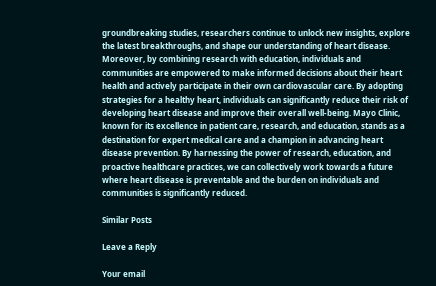groundbreaking studies, researchers continue to unlock new insights, explore the latest breakthroughs, and shape our understanding of heart disease. Moreover, by combining research with education, individuals and communities are empowered to make informed decisions about their heart health and actively participate in their own cardiovascular care. By adopting strategies for a healthy heart, individuals can significantly reduce their risk of developing heart disease and improve their overall well-being. Mayo Clinic, known for its excellence in patient care, research, and education, stands as a destination for expert medical care and a champion in advancing heart disease prevention. By harnessing the power of research, education, and proactive healthcare practices, we can collectively work towards a future where heart disease is preventable and the burden on individuals and communities is significantly reduced.

Similar Posts

Leave a Reply

Your email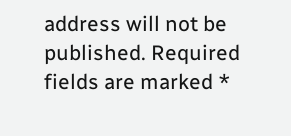address will not be published. Required fields are marked *